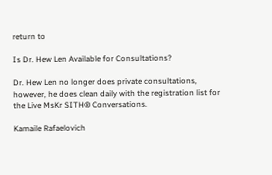return to

Is Dr. Hew Len Available for Consultations?

Dr. Hew Len no longer does private consultations, however, he does clean daily with the registration list for the Live MsKr SITH® Conversations.

Kamaile Rafaelovich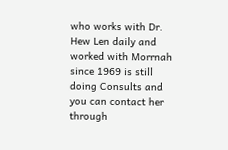who works with Dr. Hew Len daily and worked with Morrnah since 1969 is still doing Consults and you can contact her through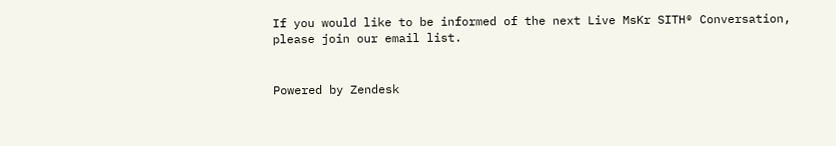If you would like to be informed of the next Live MsKr SITH® Conversation, please join our email list.


Powered by Zendesk